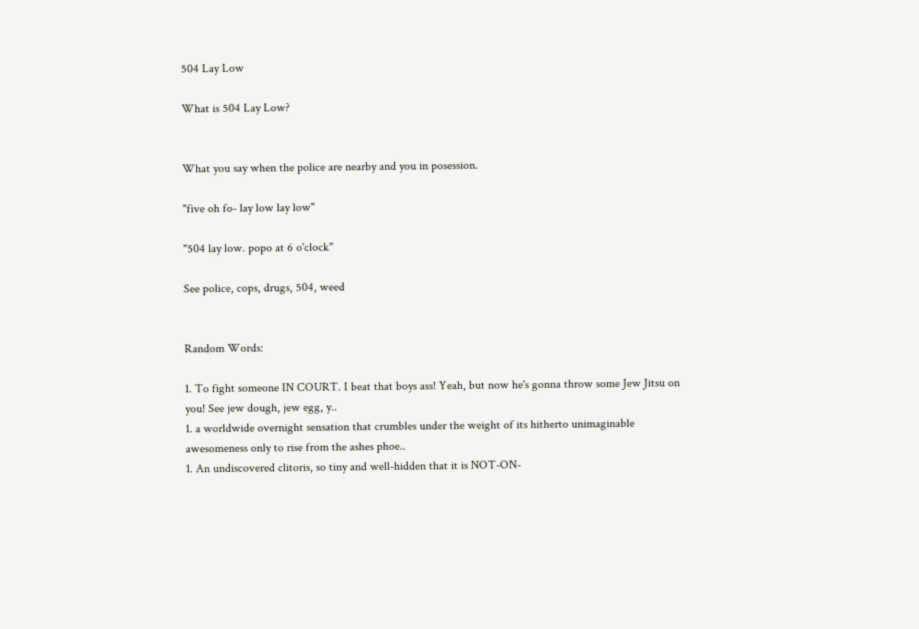504 Lay Low

What is 504 Lay Low?


What you say when the police are nearby and you in posession.

"five oh fo- lay low lay low"

"504 lay low. popo at 6 o'clock"

See police, cops, drugs, 504, weed


Random Words:

1. To fight someone IN COURT. I beat that boys ass! Yeah, but now he's gonna throw some Jew Jitsu on you! See jew dough, jew egg, y..
1. a worldwide overnight sensation that crumbles under the weight of its hitherto unimaginable awesomeness only to rise from the ashes phoe..
1. An undiscovered clitoris, so tiny and well-hidden that it is NOT-ON-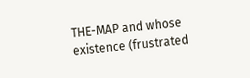THE-MAP and whose existence (frustrated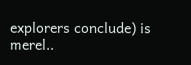explorers conclude) is merel..